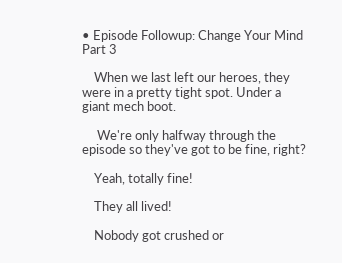• Episode Followup: Change Your Mind Part 3

    When we last left our heroes, they were in a pretty tight spot. Under a giant mech boot.

     We're only halfway through the episode so they've got to be fine, right?

    Yeah, totally fine!

    They all lived!

    Nobody got crushed or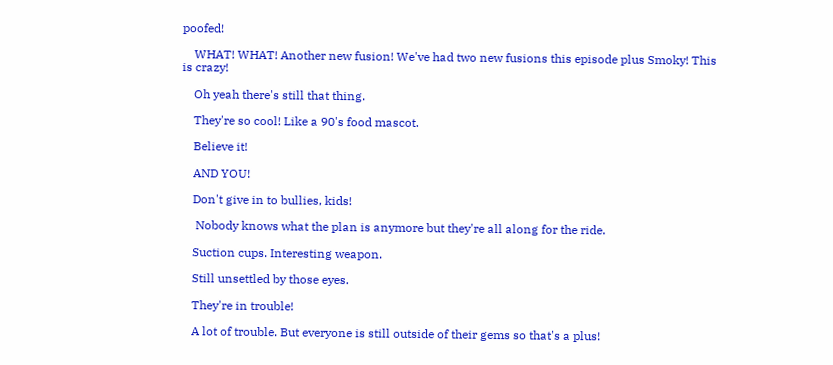poofed!

    WHAT! WHAT! Another new fusion! We've had two new fusions this episode plus Smoky! This is crazy!

    Oh yeah there's still that thing.

    They're so cool! Like a 90's food mascot.

    Believe it!

    AND YOU!

    Don't give in to bullies, kids!

     Nobody knows what the plan is anymore but they're all along for the ride.

    Suction cups. Interesting weapon.

    Still unsettled by those eyes.

    They're in trouble!

    A lot of trouble. But everyone is still outside of their gems so that's a plus!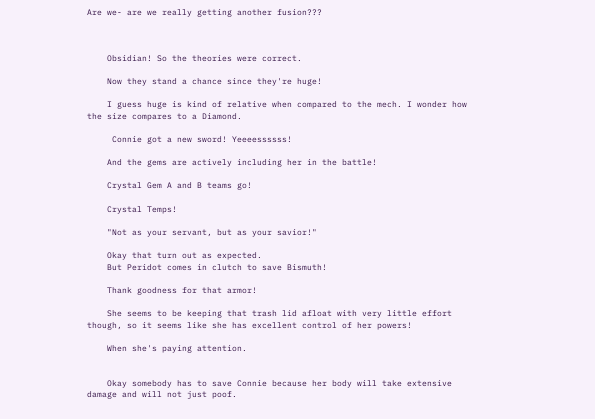Are we- are we really getting another fusion???



    Obsidian! So the theories were correct.

    Now they stand a chance since they're huge!

    I guess huge is kind of relative when compared to the mech. I wonder how the size compares to a Diamond.

     Connie got a new sword! Yeeeessssss!

    And the gems are actively including her in the battle!

    Crystal Gem A and B teams go!

    Crystal Temps!

    "Not as your servant, but as your savior!"

    Okay that turn out as expected.
    But Peridot comes in clutch to save Bismuth!

    Thank goodness for that armor!

    She seems to be keeping that trash lid afloat with very little effort though, so it seems like she has excellent control of her powers!

    When she's paying attention.


    Okay somebody has to save Connie because her body will take extensive damage and will not just poof.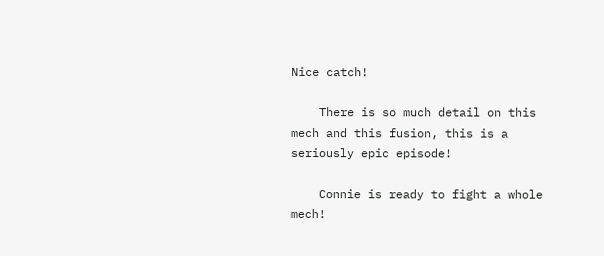Nice catch!

    There is so much detail on this mech and this fusion, this is a seriously epic episode!

    Connie is ready to fight a whole mech!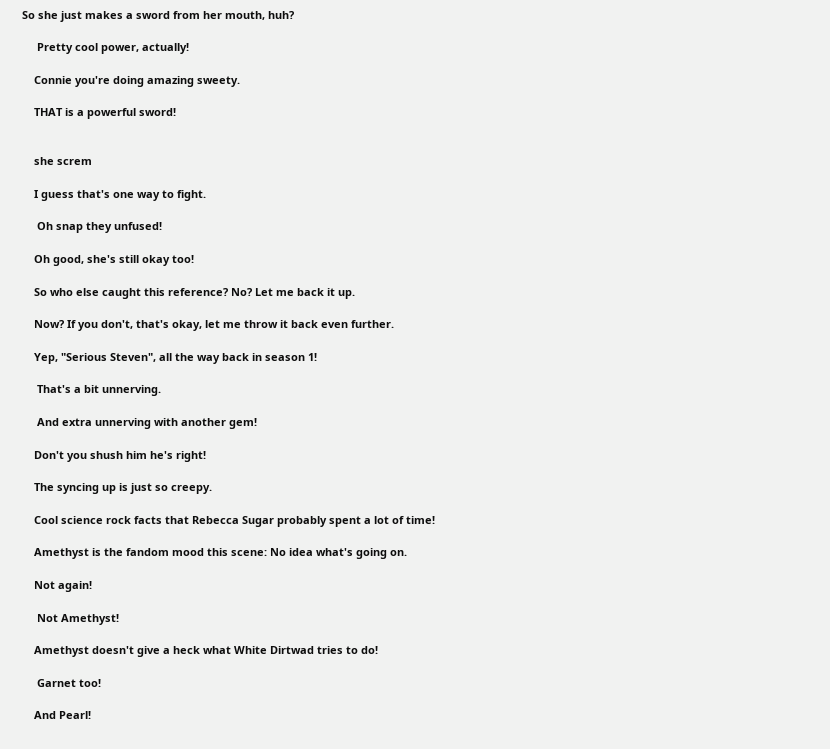So she just makes a sword from her mouth, huh?

     Pretty cool power, actually!

    Connie you're doing amazing sweety.

    THAT is a powerful sword!


    she screm

    I guess that's one way to fight.

     Oh snap they unfused!

    Oh good, she's still okay too!

    So who else caught this reference? No? Let me back it up.

    Now? If you don't, that's okay, let me throw it back even further.

    Yep, "Serious Steven", all the way back in season 1!

     That's a bit unnerving.

     And extra unnerving with another gem!

    Don't you shush him he's right!

    The syncing up is just so creepy.

    Cool science rock facts that Rebecca Sugar probably spent a lot of time!

    Amethyst is the fandom mood this scene: No idea what's going on.

    Not again!

     Not Amethyst!

    Amethyst doesn't give a heck what White Dirtwad tries to do!

     Garnet too!

    And Pearl!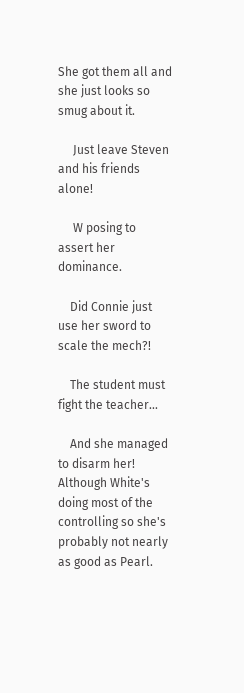She got them all and she just looks so smug about it.

     Just leave Steven and his friends alone!

     W posing to assert her dominance.

    Did Connie just use her sword to scale the mech?!

    The student must fight the teacher...

    And she managed to disarm her! Although White's doing most of the controlling so she's probably not nearly as good as Pearl.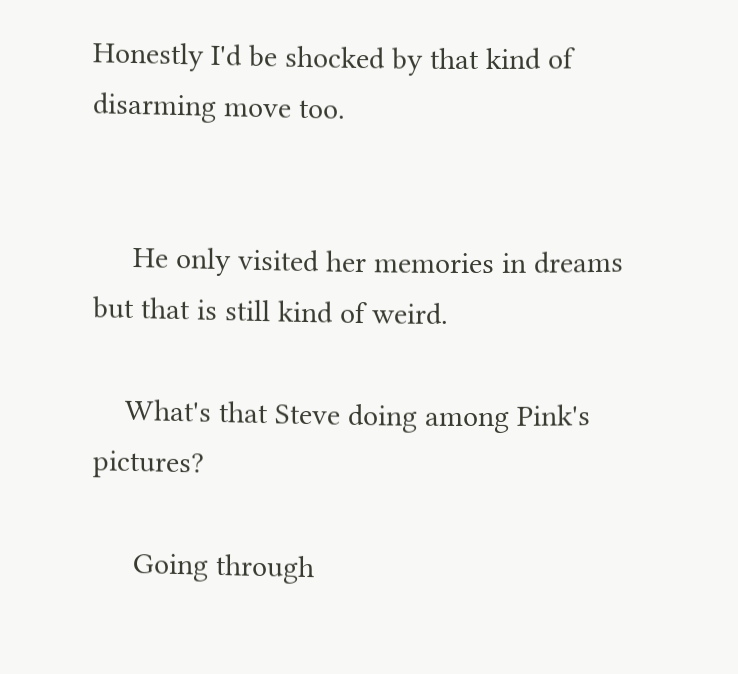Honestly I'd be shocked by that kind of disarming move too.


     He only visited her memories in dreams but that is still kind of weird.

    What's that Steve doing among Pink's pictures?

     Going through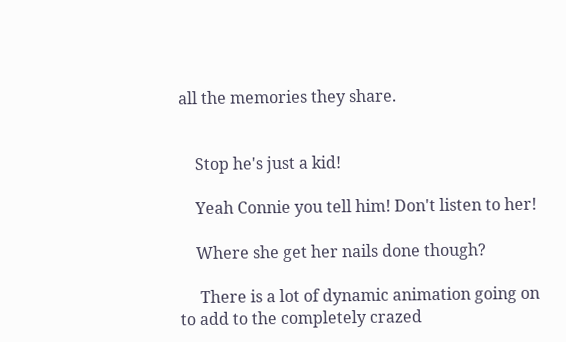all the memories they share.


    Stop he's just a kid!

    Yeah Connie you tell him! Don't listen to her!

    Where she get her nails done though?

     There is a lot of dynamic animation going on to add to the completely crazed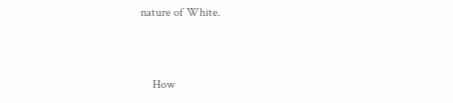nature of White.



    How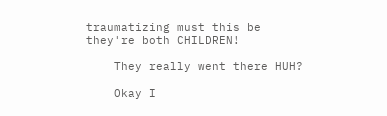traumatizing must this be they're both CHILDREN!

    They really went there HUH?

    Okay I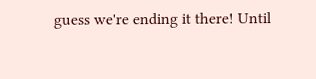guess we're ending it there! Until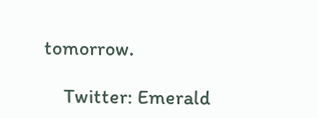tomorrow.

    Twitter: Emerald